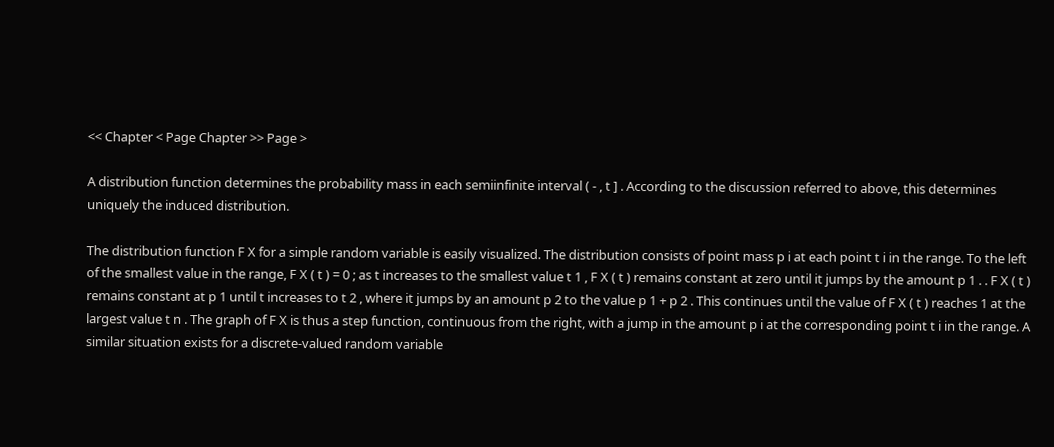<< Chapter < Page Chapter >> Page >

A distribution function determines the probability mass in each semiinfinite interval ( - , t ] . According to the discussion referred to above, this determines uniquely the induced distribution.

The distribution function F X for a simple random variable is easily visualized. The distribution consists of point mass p i at each point t i in the range. To the left of the smallest value in the range, F X ( t ) = 0 ; as t increases to the smallest value t 1 , F X ( t ) remains constant at zero until it jumps by the amount p 1 . . F X ( t ) remains constant at p 1 until t increases to t 2 , where it jumps by an amount p 2 to the value p 1 + p 2 . This continues until the value of F X ( t ) reaches 1 at the largest value t n . The graph of F X is thus a step function, continuous from the right, with a jump in the amount p i at the corresponding point t i in the range. A similar situation exists for a discrete-valued random variable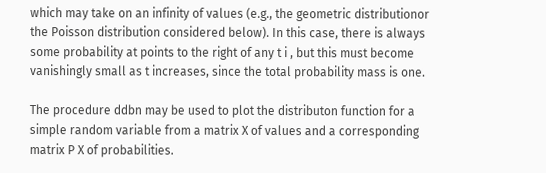which may take on an infinity of values (e.g., the geometric distributionor the Poisson distribution considered below). In this case, there is always some probability at points to the right of any t i , but this must become vanishingly small as t increases, since the total probability mass is one.

The procedure ddbn may be used to plot the distributon function for a simple random variable from a matrix X of values and a corresponding matrix P X of probabilities.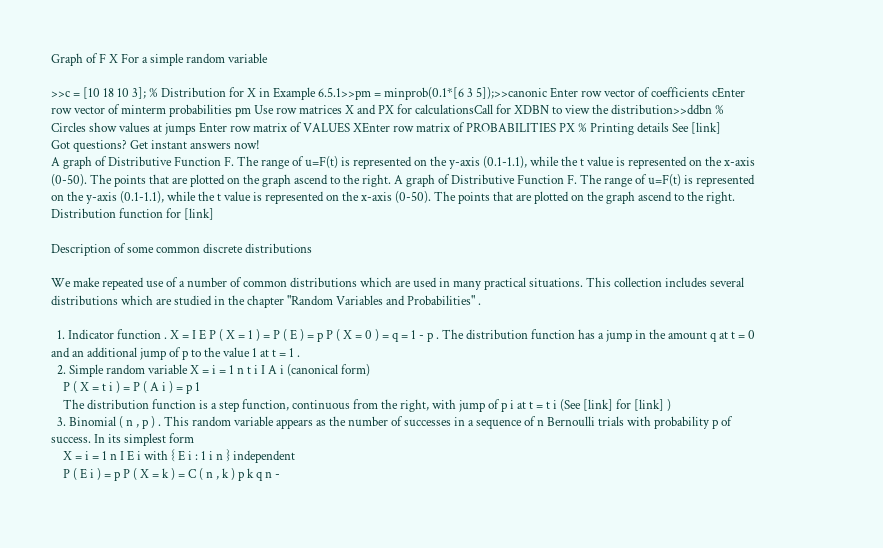Graph of F X For a simple random variable

>>c = [10 18 10 3]; % Distribution for X in Example 6.5.1>>pm = minprob(0.1*[6 3 5]);>>canonic Enter row vector of coefficients cEnter row vector of minterm probabilities pm Use row matrices X and PX for calculationsCall for XDBN to view the distribution>>ddbn % Circles show values at jumps Enter row matrix of VALUES XEnter row matrix of PROBABILITIES PX % Printing details See [link]
Got questions? Get instant answers now!
A graph of Distributive Function F. The range of u=F(t) is represented on the y-axis (0.1-1.1), while the t value is represented on the x-axis (0-50). The points that are plotted on the graph ascend to the right. A graph of Distributive Function F. The range of u=F(t) is represented on the y-axis (0.1-1.1), while the t value is represented on the x-axis (0-50). The points that are plotted on the graph ascend to the right.
Distribution function for [link]

Description of some common discrete distributions

We make repeated use of a number of common distributions which are used in many practical situations. This collection includes several distributions which are studied in the chapter "Random Variables and Probabilities" .

  1. Indicator function . X = I E P ( X = 1 ) = P ( E ) = p P ( X = 0 ) = q = 1 - p . The distribution function has a jump in the amount q at t = 0 and an additional jump of p to the value 1 at t = 1 .
  2. Simple random variable X = i = 1 n t i I A i (canonical form)
    P ( X = t i ) = P ( A i ) = p 1
    The distribution function is a step function, continuous from the right, with jump of p i at t = t i (See [link] for [link] )
  3. Binomial ( n , p ) . This random variable appears as the number of successes in a sequence of n Bernoulli trials with probability p of success. In its simplest form
    X = i = 1 n I E i with { E i : 1 i n } independent
    P ( E i ) = p P ( X = k ) = C ( n , k ) p k q n -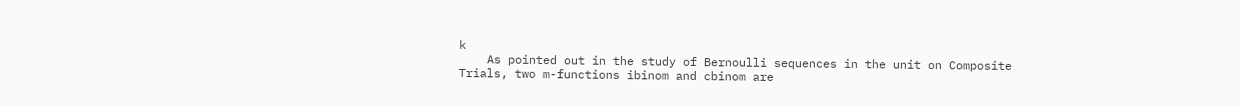k
    As pointed out in the study of Bernoulli sequences in the unit on Composite Trials, two m-functions ibinom and cbinom are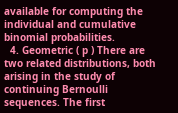available for computing the individual and cumulative binomial probabilities.
  4. Geometric ( p ) There are two related distributions, both arising in the study of continuing Bernoulli sequences. The first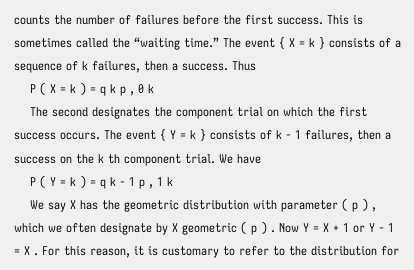counts the number of failures before the first success. This is sometimes called the “waiting time.” The event { X = k } consists of a sequence of k failures, then a success. Thus
    P ( X = k ) = q k p , 0 k
    The second designates the component trial on which the first success occurs. The event { Y = k } consists of k - 1 failures, then a success on the k th component trial. We have
    P ( Y = k ) = q k - 1 p , 1 k
    We say X has the geometric distribution with parameter ( p ) , which we often designate by X geometric ( p ) . Now Y = X + 1 or Y - 1 = X . For this reason, it is customary to refer to the distribution for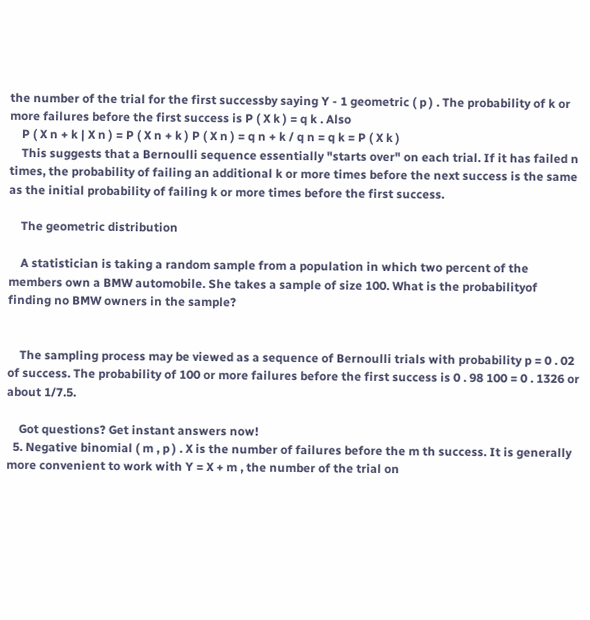the number of the trial for the first successby saying Y - 1 geometric ( p ) . The probability of k or more failures before the first success is P ( X k ) = q k . Also
    P ( X n + k | X n ) = P ( X n + k ) P ( X n ) = q n + k / q n = q k = P ( X k )
    This suggests that a Bernoulli sequence essentially "starts over" on each trial. If it has failed n times, the probability of failing an additional k or more times before the next success is the same as the initial probability of failing k or more times before the first success.

    The geometric distribution

    A statistician is taking a random sample from a population in which two percent of the members own a BMW automobile. She takes a sample of size 100. What is the probabilityof finding no BMW owners in the sample?


    The sampling process may be viewed as a sequence of Bernoulli trials with probability p = 0 . 02 of success. The probability of 100 or more failures before the first success is 0 . 98 100 = 0 . 1326 or about 1/7.5.

    Got questions? Get instant answers now!
  5. Negative binomial ( m , p ) . X is the number of failures before the m th success. It is generally more convenient to work with Y = X + m , the number of the trial on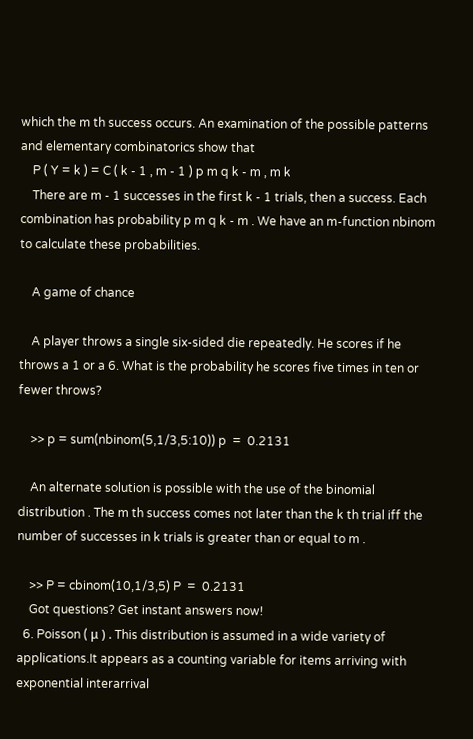which the m th success occurs. An examination of the possible patterns and elementary combinatorics show that
    P ( Y = k ) = C ( k - 1 , m - 1 ) p m q k - m , m k
    There are m - 1 successes in the first k - 1 trials, then a success. Each combination has probability p m q k - m . We have an m-function nbinom to calculate these probabilities.

    A game of chance

    A player throws a single six-sided die repeatedly. He scores if he throws a 1 or a 6. What is the probability he scores five times in ten or fewer throws?

    >> p = sum(nbinom(5,1/3,5:10)) p  =  0.2131

    An alternate solution is possible with the use of the binomial distribution . The m th success comes not later than the k th trial iff the number of successes in k trials is greater than or equal to m .

    >> P = cbinom(10,1/3,5) P  =  0.2131
    Got questions? Get instant answers now!
  6. Poisson ( μ ) . This distribution is assumed in a wide variety of applications.It appears as a counting variable for items arriving with exponential interarrival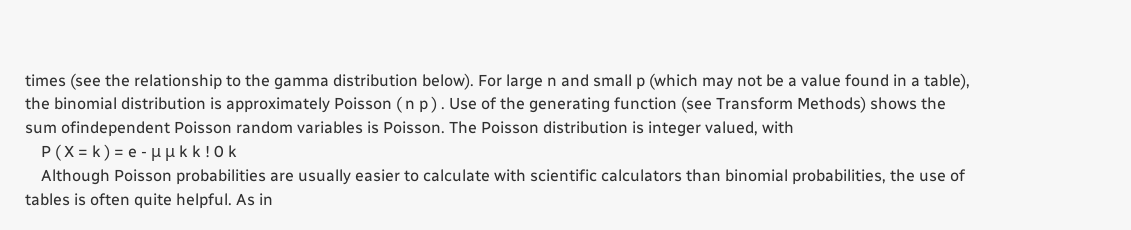times (see the relationship to the gamma distribution below). For large n and small p (which may not be a value found in a table), the binomial distribution is approximately Poisson ( n p ) . Use of the generating function (see Transform Methods) shows the sum ofindependent Poisson random variables is Poisson. The Poisson distribution is integer valued, with
    P ( X = k ) = e - μ μ k k ! 0 k
    Although Poisson probabilities are usually easier to calculate with scientific calculators than binomial probabilities, the use of tables is often quite helpful. As in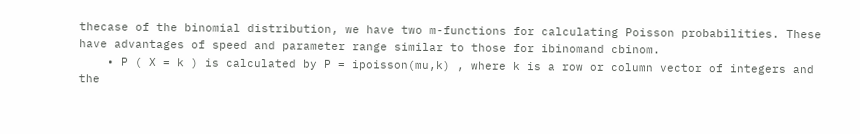thecase of the binomial distribution, we have two m-functions for calculating Poisson probabilities. These have advantages of speed and parameter range similar to those for ibinomand cbinom.
    • P ( X = k ) is calculated by P = ipoisson(mu,k) , where k is a row or column vector of integers and the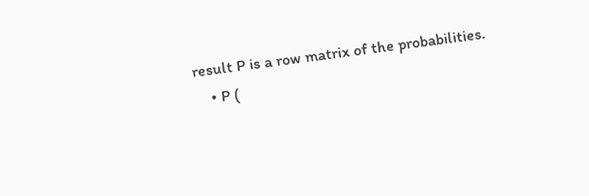result P is a row matrix of the probabilities.
    • P (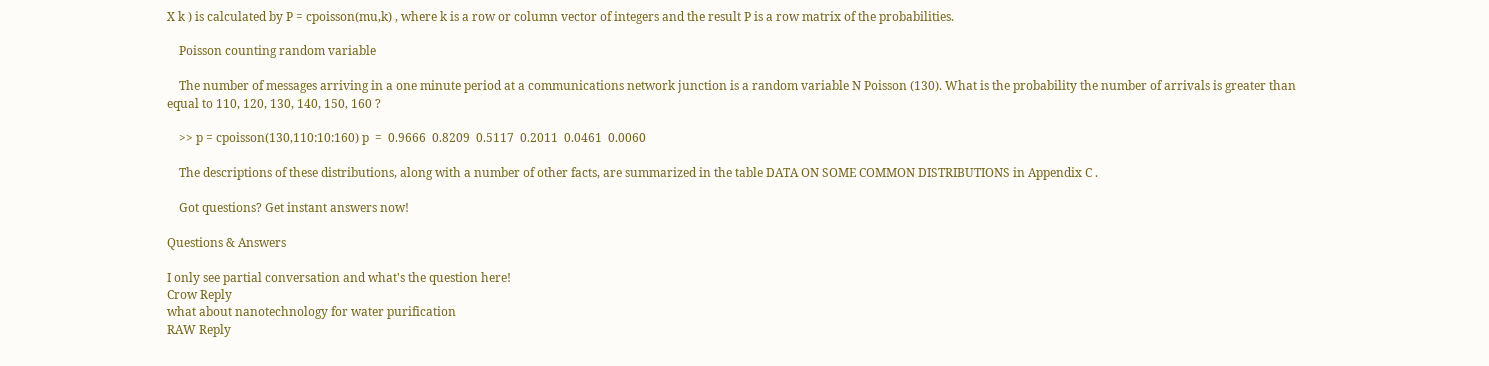X k ) is calculated by P = cpoisson(mu,k) , where k is a row or column vector of integers and the result P is a row matrix of the probabilities.

    Poisson counting random variable

    The number of messages arriving in a one minute period at a communications network junction is a random variable N Poisson (130). What is the probability the number of arrivals is greater than equal to 110, 120, 130, 140, 150, 160 ?

    >> p = cpoisson(130,110:10:160) p  =  0.9666  0.8209  0.5117  0.2011  0.0461  0.0060

    The descriptions of these distributions, along with a number of other facts, are summarized in the table DATA ON SOME COMMON DISTRIBUTIONS in Appendix C .

    Got questions? Get instant answers now!

Questions & Answers

I only see partial conversation and what's the question here!
Crow Reply
what about nanotechnology for water purification
RAW Reply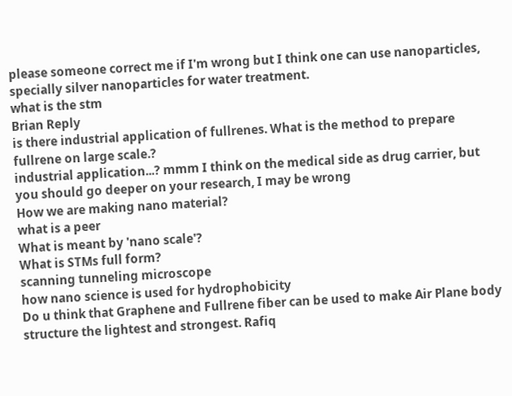please someone correct me if I'm wrong but I think one can use nanoparticles, specially silver nanoparticles for water treatment.
what is the stm
Brian Reply
is there industrial application of fullrenes. What is the method to prepare fullrene on large scale.?
industrial application...? mmm I think on the medical side as drug carrier, but you should go deeper on your research, I may be wrong
How we are making nano material?
what is a peer
What is meant by 'nano scale'?
What is STMs full form?
scanning tunneling microscope
how nano science is used for hydrophobicity
Do u think that Graphene and Fullrene fiber can be used to make Air Plane body structure the lightest and strongest. Rafiq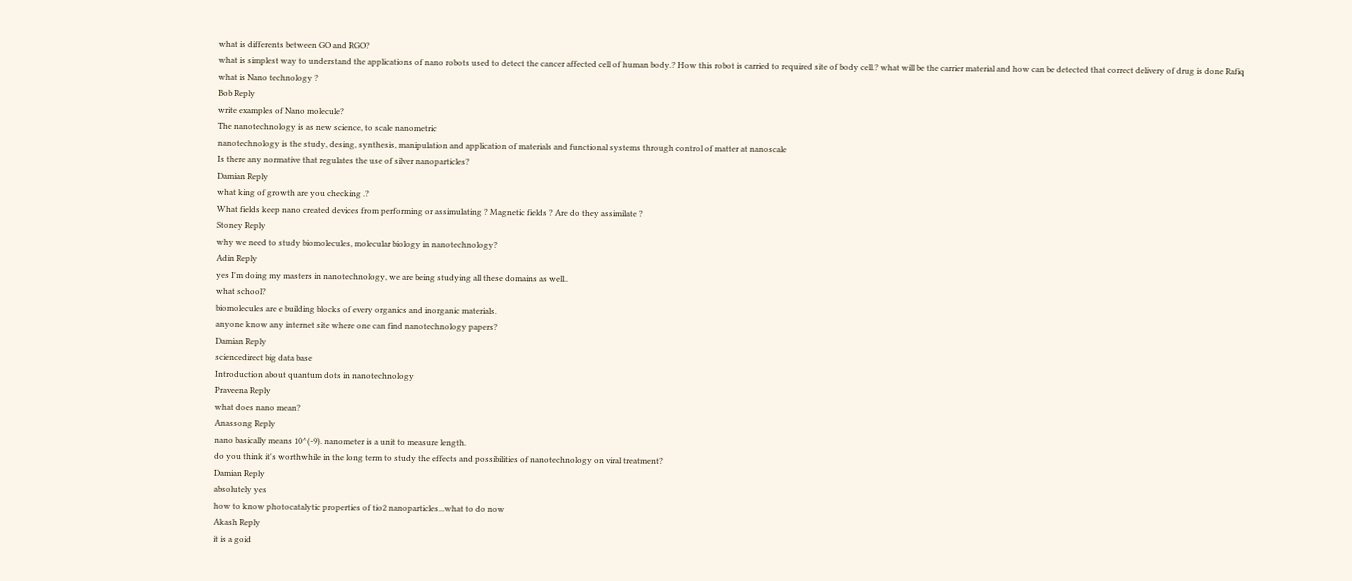what is differents between GO and RGO?
what is simplest way to understand the applications of nano robots used to detect the cancer affected cell of human body.? How this robot is carried to required site of body cell.? what will be the carrier material and how can be detected that correct delivery of drug is done Rafiq
what is Nano technology ?
Bob Reply
write examples of Nano molecule?
The nanotechnology is as new science, to scale nanometric
nanotechnology is the study, desing, synthesis, manipulation and application of materials and functional systems through control of matter at nanoscale
Is there any normative that regulates the use of silver nanoparticles?
Damian Reply
what king of growth are you checking .?
What fields keep nano created devices from performing or assimulating ? Magnetic fields ? Are do they assimilate ?
Stoney Reply
why we need to study biomolecules, molecular biology in nanotechnology?
Adin Reply
yes I'm doing my masters in nanotechnology, we are being studying all these domains as well..
what school?
biomolecules are e building blocks of every organics and inorganic materials.
anyone know any internet site where one can find nanotechnology papers?
Damian Reply
sciencedirect big data base
Introduction about quantum dots in nanotechnology
Praveena Reply
what does nano mean?
Anassong Reply
nano basically means 10^(-9). nanometer is a unit to measure length.
do you think it's worthwhile in the long term to study the effects and possibilities of nanotechnology on viral treatment?
Damian Reply
absolutely yes
how to know photocatalytic properties of tio2 nanoparticles...what to do now
Akash Reply
it is a goid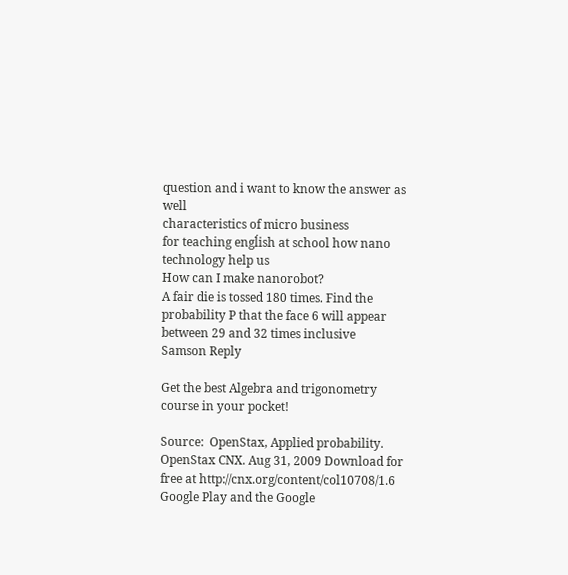question and i want to know the answer as well
characteristics of micro business
for teaching engĺish at school how nano technology help us
How can I make nanorobot?
A fair die is tossed 180 times. Find the probability P that the face 6 will appear between 29 and 32 times inclusive
Samson Reply

Get the best Algebra and trigonometry course in your pocket!

Source:  OpenStax, Applied probability. OpenStax CNX. Aug 31, 2009 Download for free at http://cnx.org/content/col10708/1.6
Google Play and the Google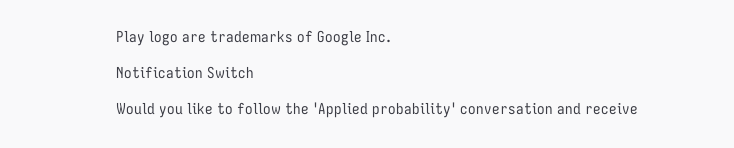Play logo are trademarks of Google Inc.

Notification Switch

Would you like to follow the 'Applied probability' conversation and receive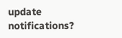update notifications?